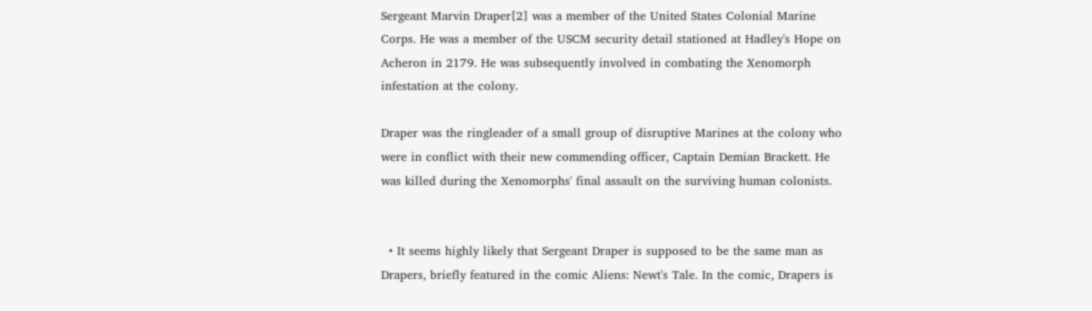Sergeant Marvin Draper[2] was a member of the United States Colonial Marine Corps. He was a member of the USCM security detail stationed at Hadley's Hope on Acheron in 2179. He was subsequently involved in combating the Xenomorph infestation at the colony.

Draper was the ringleader of a small group of disruptive Marines at the colony who were in conflict with their new commending officer, Captain Demian Brackett. He was killed during the Xenomorphs' final assault on the surviving human colonists.


  • It seems highly likely that Sergeant Draper is supposed to be the same man as Drapers, briefly featured in the comic Aliens: Newt's Tale. In the comic, Drapers is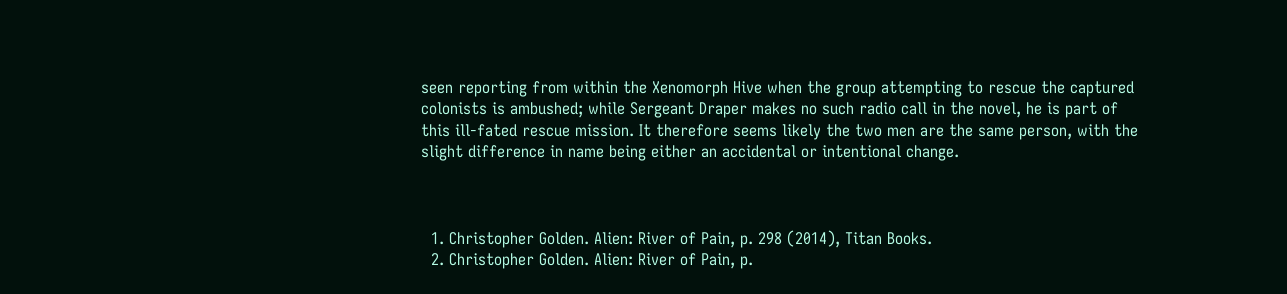seen reporting from within the Xenomorph Hive when the group attempting to rescue the captured colonists is ambushed; while Sergeant Draper makes no such radio call in the novel, he is part of this ill-fated rescue mission. It therefore seems likely the two men are the same person, with the slight difference in name being either an accidental or intentional change.



  1. Christopher Golden. Alien: River of Pain, p. 298 (2014), Titan Books.
  2. Christopher Golden. Alien: River of Pain, p.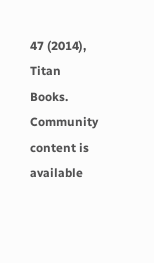47 (2014), Titan Books.
Community content is available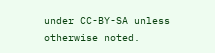under CC-BY-SA unless otherwise noted.